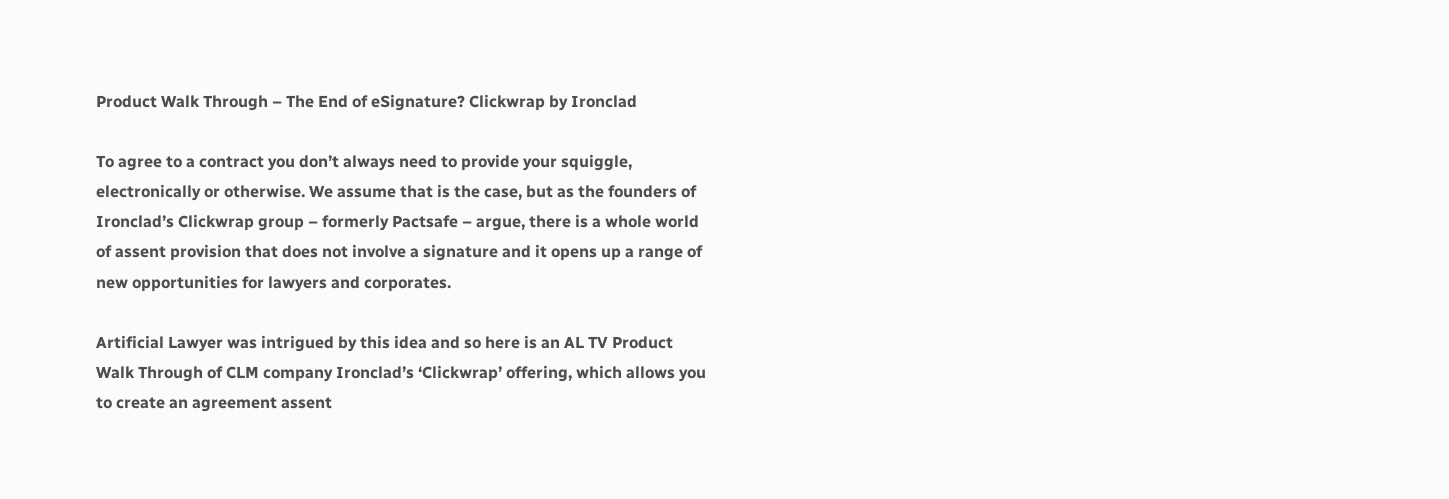Product Walk Through – The End of eSignature? Clickwrap by Ironclad

To agree to a contract you don’t always need to provide your squiggle, electronically or otherwise. We assume that is the case, but as the founders of Ironclad’s Clickwrap group – formerly Pactsafe – argue, there is a whole world of assent provision that does not involve a signature and it opens up a range of new opportunities for lawyers and corporates.

Artificial Lawyer was intrigued by this idea and so here is an AL TV Product Walk Through of CLM company Ironclad’s ‘Clickwrap’ offering, which allows you to create an agreement assent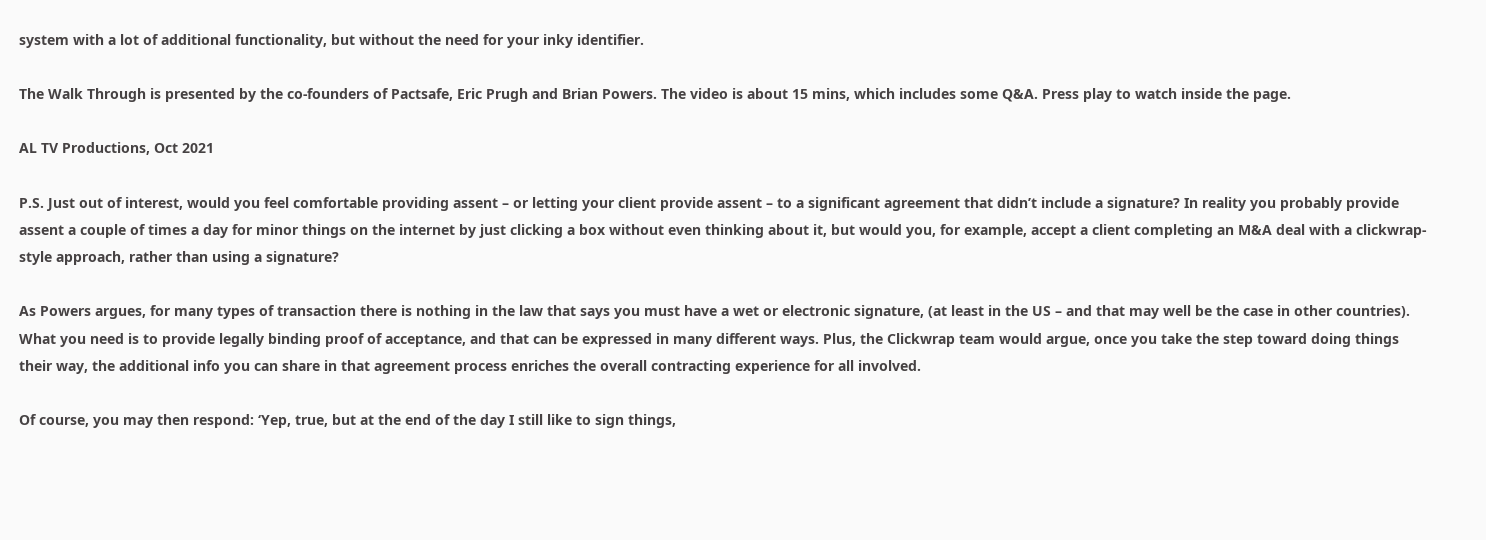system with a lot of additional functionality, but without the need for your inky identifier.

The Walk Through is presented by the co-founders of Pactsafe, Eric Prugh and Brian Powers. The video is about 15 mins, which includes some Q&A. Press play to watch inside the page.

AL TV Productions, Oct 2021

P.S. Just out of interest, would you feel comfortable providing assent – or letting your client provide assent – to a significant agreement that didn’t include a signature? In reality you probably provide assent a couple of times a day for minor things on the internet by just clicking a box without even thinking about it, but would you, for example, accept a client completing an M&A deal with a clickwrap-style approach, rather than using a signature?

As Powers argues, for many types of transaction there is nothing in the law that says you must have a wet or electronic signature, (at least in the US – and that may well be the case in other countries). What you need is to provide legally binding proof of acceptance, and that can be expressed in many different ways. Plus, the Clickwrap team would argue, once you take the step toward doing things their way, the additional info you can share in that agreement process enriches the overall contracting experience for all involved.

Of course, you may then respond: ‘Yep, true, but at the end of the day I still like to sign things,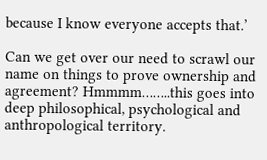because I know everyone accepts that.’

Can we get over our need to scrawl our name on things to prove ownership and agreement? Hmmmm……..this goes into deep philosophical, psychological and anthropological territory.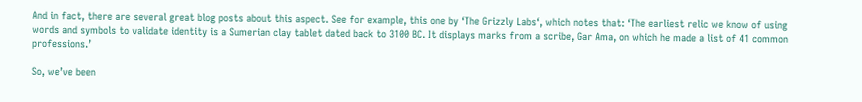And in fact, there are several great blog posts about this aspect. See for example, this one by ‘The Grizzly Labs‘, which notes that: ‘The earliest relic we know of using words and symbols to validate identity is a Sumerian clay tablet dated back to 3100 BC. It displays marks from a scribe, Gar Ama, on which he made a list of 41 common professions.’

So, we’ve been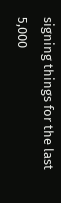signing things for the last 5,000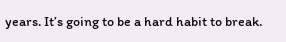years. It’s going to be a hard habit to break.